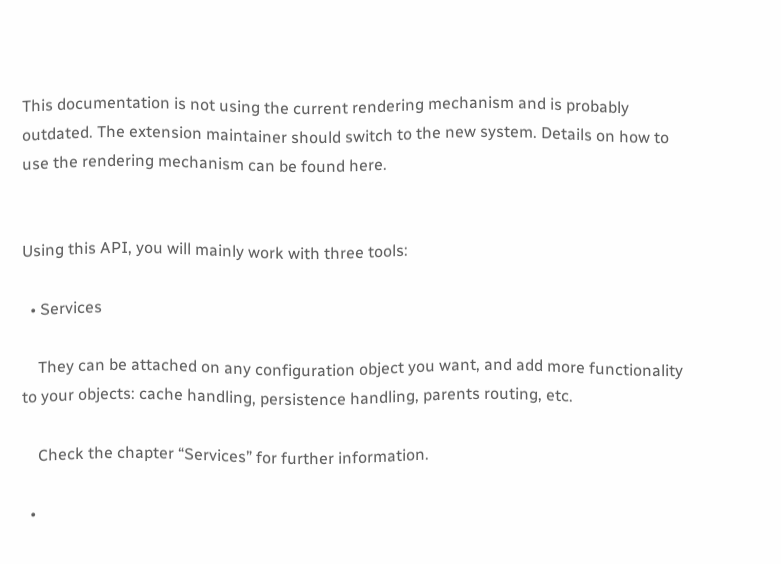This documentation is not using the current rendering mechanism and is probably outdated. The extension maintainer should switch to the new system. Details on how to use the rendering mechanism can be found here.


Using this API, you will mainly work with three tools:

  • Services

    They can be attached on any configuration object you want, and add more functionality to your objects: cache handling, persistence handling, parents routing, etc.

    Check the chapter “Services” for further information.

  •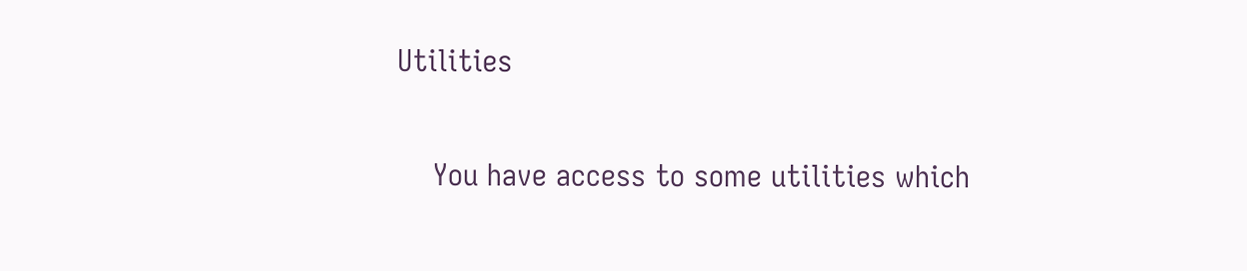Utilities

    You have access to some utilities which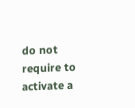do not require to activate a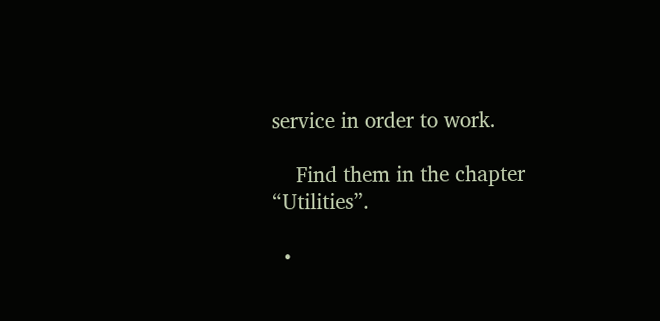service in order to work.

    Find them in the chapter “Utilities”.

  •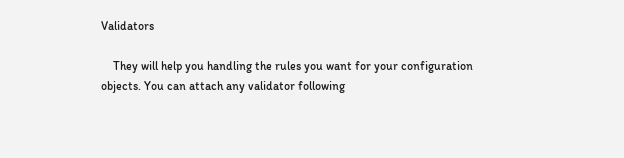Validators

    They will help you handling the rules you want for your configuration objects. You can attach any validator following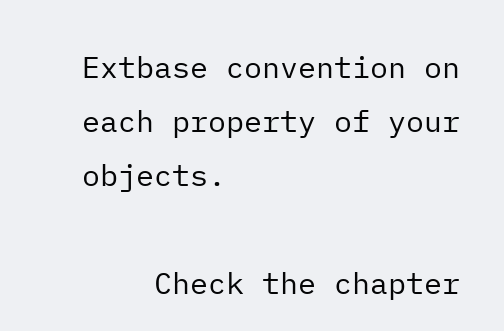Extbase convention on each property of your objects.

    Check the chapter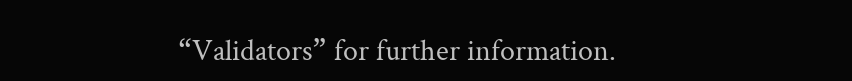“Validators” for further information.